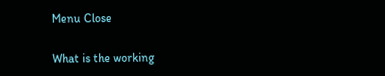Menu Close

What is the working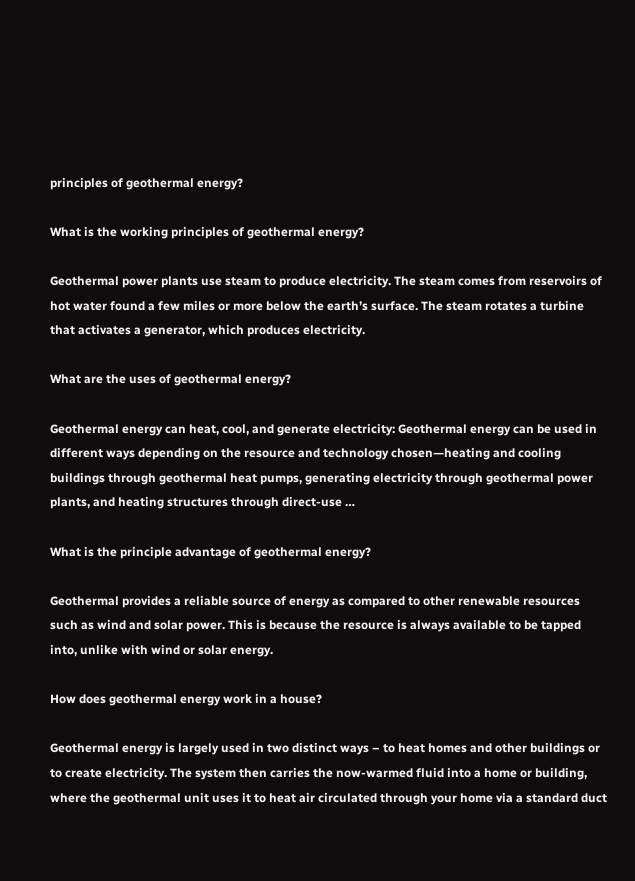principles of geothermal energy?

What is the working principles of geothermal energy?

Geothermal power plants use steam to produce electricity. The steam comes from reservoirs of hot water found a few miles or more below the earth’s surface. The steam rotates a turbine that activates a generator, which produces electricity.

What are the uses of geothermal energy?

Geothermal energy can heat, cool, and generate electricity: Geothermal energy can be used in different ways depending on the resource and technology chosen—heating and cooling buildings through geothermal heat pumps, generating electricity through geothermal power plants, and heating structures through direct-use …

What is the principle advantage of geothermal energy?

Geothermal provides a reliable source of energy as compared to other renewable resources such as wind and solar power. This is because the resource is always available to be tapped into, unlike with wind or solar energy.

How does geothermal energy work in a house?

Geothermal energy is largely used in two distinct ways – to heat homes and other buildings or to create electricity. The system then carries the now-warmed fluid into a home or building, where the geothermal unit uses it to heat air circulated through your home via a standard duct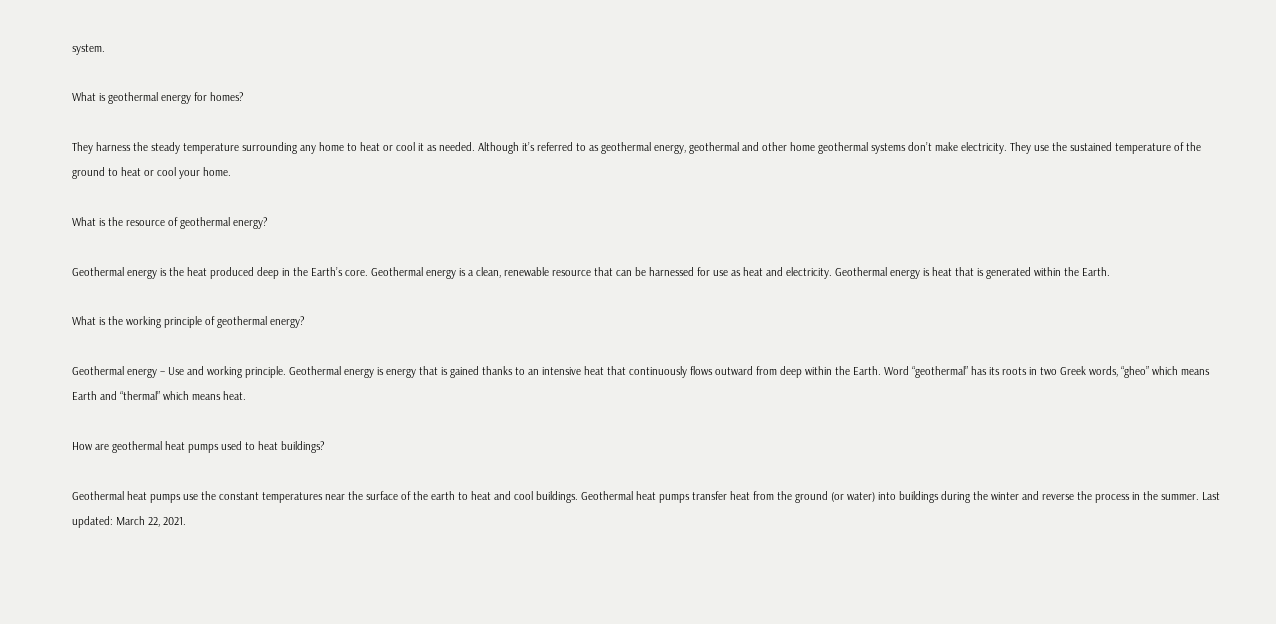system.

What is geothermal energy for homes?

They harness the steady temperature surrounding any home to heat or cool it as needed. Although it’s referred to as geothermal energy, geothermal and other home geothermal systems don’t make electricity. They use the sustained temperature of the ground to heat or cool your home.

What is the resource of geothermal energy?

Geothermal energy is the heat produced deep in the Earth’s core. Geothermal energy is a clean, renewable resource that can be harnessed for use as heat and electricity. Geothermal energy is heat that is generated within the Earth.

What is the working principle of geothermal energy?

Geothermal energy – Use and working principle. Geothermal energy is energy that is gained thanks to an intensive heat that continuously flows outward from deep within the Earth. Word “geothermal” has its roots in two Greek words, “gheo” which means Earth and “thermal” which means heat.

How are geothermal heat pumps used to heat buildings?

Geothermal heat pumps use the constant temperatures near the surface of the earth to heat and cool buildings. Geothermal heat pumps transfer heat from the ground (or water) into buildings during the winter and reverse the process in the summer. Last updated: March 22, 2021.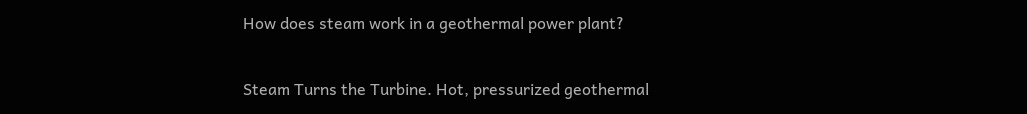How does steam work in a geothermal power plant?

Steam Turns the Turbine. Hot, pressurized geothermal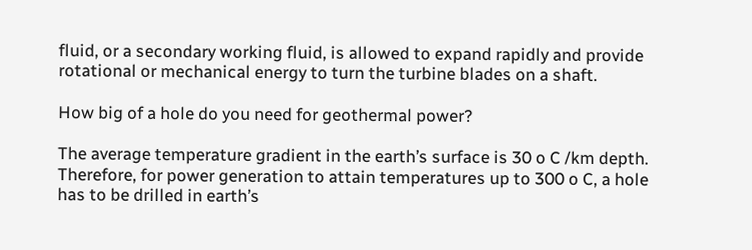fluid, or a secondary working fluid, is allowed to expand rapidly and provide rotational or mechanical energy to turn the turbine blades on a shaft.

How big of a hole do you need for geothermal power?

The average temperature gradient in the earth’s surface is 30 o C /km depth. Therefore, for power generation to attain temperatures up to 300 o C, a hole has to be drilled in earth’s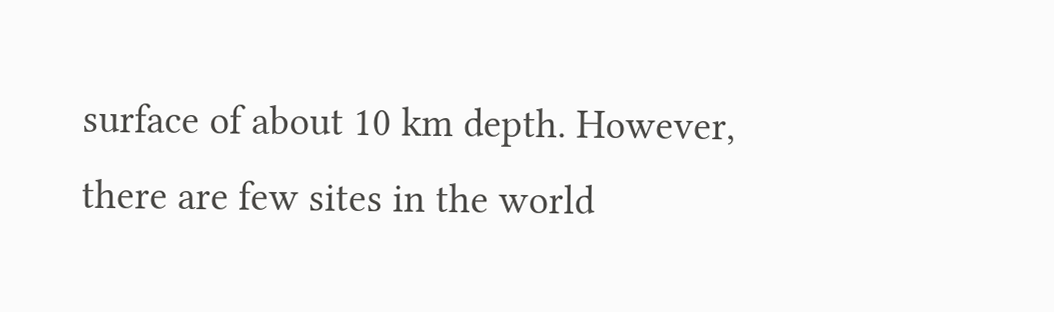surface of about 10 km depth. However, there are few sites in the world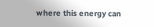where this energy can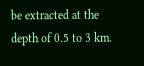be extracted at the depth of 0.5 to 3 km.